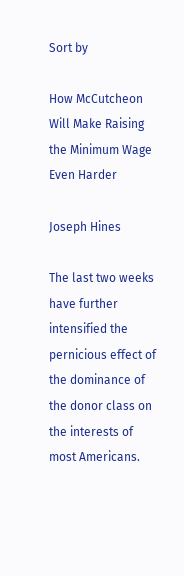Sort by

How McCutcheon Will Make Raising the Minimum Wage Even Harder

Joseph Hines

The last two weeks have further intensified the pernicious effect of the dominance of the donor class on the interests of most Americans.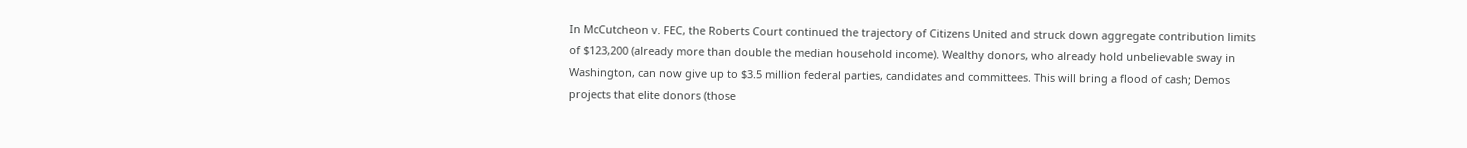In McCutcheon v. FEC, the Roberts Court continued the trajectory of Citizens United and struck down aggregate contribution limits of $123,200 (already more than double the median household income). Wealthy donors, who already hold unbelievable sway in Washington, can now give up to $3.5 million federal parties, candidates and committees. This will bring a flood of cash; Demos projects that elite donors (those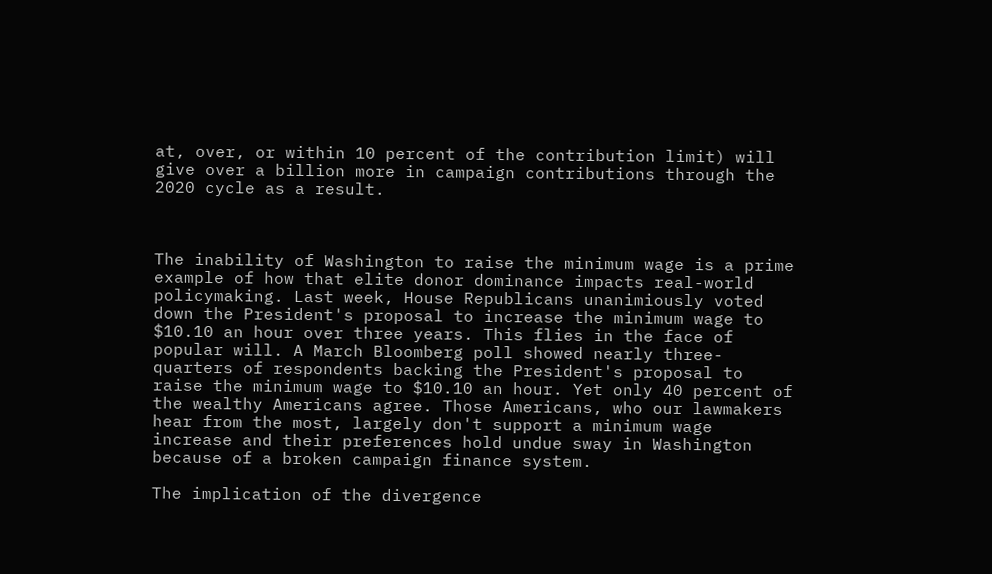at, over, or within 10 percent of the contribution limit) will give over a billion more in campaign contributions through the 2020 cycle as a result.



The inability of Washington to raise the minimum wage is a prime example of how that elite donor dominance impacts real-world policymaking. Last week, House Republicans unanimiously voted down the President's proposal to increase the minimum wage to $10.10 an hour over three years. This flies in the face of popular will. A March Bloomberg poll showed nearly three-quarters of respondents backing the President's proposal to raise the minimum wage to $10.10 an hour. Yet only 40 percent of the wealthy Americans agree. Those Americans, who our lawmakers hear from the most, largely don't support a minimum wage increase and their preferences hold undue sway in Washington because of a broken campaign finance system.

The implication of the divergence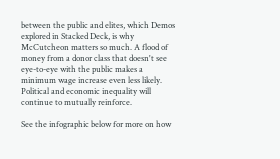between the public and elites, which Demos explored in Stacked Deck, is why McCutcheon matters so much. A flood of money from a donor class that doesn't see eye-to-eye with the public makes a minimum wage increase even less likely. Political and economic inequality will continue to mutually reinforce.

See the infographic below for more on how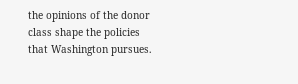the opinions of the donor class shape the policies that Washington pursues.